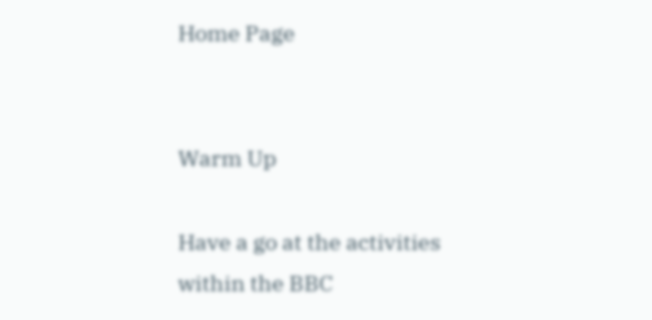Home Page


Warm Up

Have a go at the activities within the BBC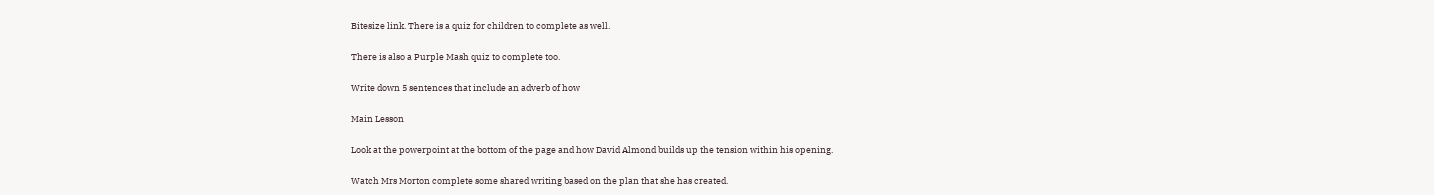Bitesize link. There is a quiz for children to complete as well.

There is also a Purple Mash quiz to complete too.

Write down 5 sentences that include an adverb of how

Main Lesson

Look at the powerpoint at the bottom of the page and how David Almond builds up the tension within his opening.

Watch Mrs Morton complete some shared writing based on the plan that she has created.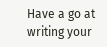Have a go at writing your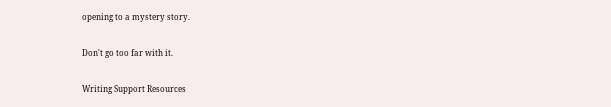opening to a mystery story.

Don't go too far with it.

Writing Support Resources